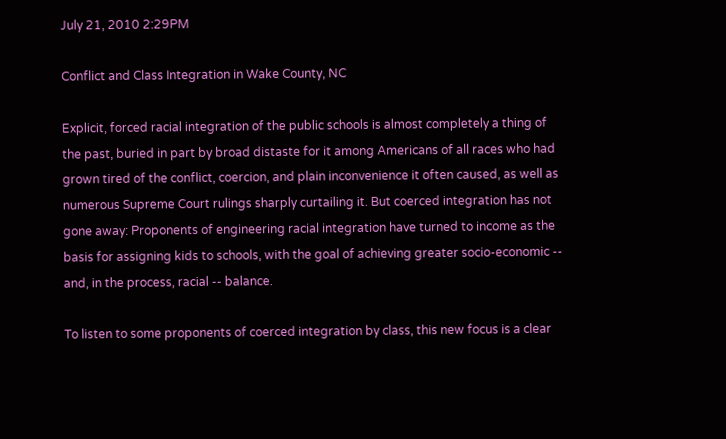July 21, 2010 2:29PM

Conflict and Class Integration in Wake County, NC

Explicit, forced racial integration of the public schools is almost completely a thing of the past, buried in part by broad distaste for it among Americans of all races who had grown tired of the conflict, coercion, and plain inconvenience it often caused, as well as numerous Supreme Court rulings sharply curtailing it. But coerced integration has not gone away: Proponents of engineering racial integration have turned to income as the basis for assigning kids to schools, with the goal of achieving greater socio-economic -- and, in the process, racial -- balance.

To listen to some proponents of coerced integration by class, this new focus is a clear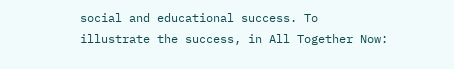social and educational success. To illustrate the success, in All Together Now: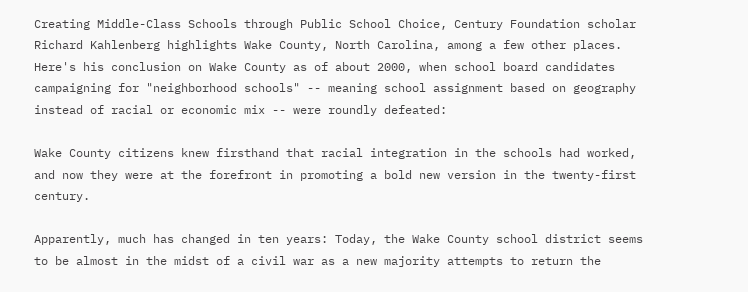Creating Middle-Class Schools through Public School Choice, Century Foundation scholar Richard Kahlenberg highlights Wake County, North Carolina, among a few other places.  Here's his conclusion on Wake County as of about 2000, when school board candidates campaigning for "neighborhood schools" -- meaning school assignment based on geography instead of racial or economic mix -- were roundly defeated:

Wake County citizens knew firsthand that racial integration in the schools had worked, and now they were at the forefront in promoting a bold new version in the twenty-first century.

Apparently, much has changed in ten years: Today, the Wake County school district seems to be almost in the midst of a civil war as a new majority attempts to return the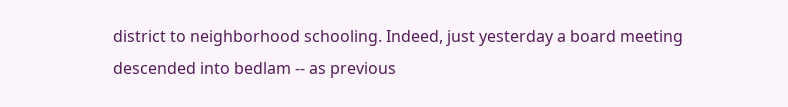district to neighborhood schooling. Indeed, just yesterday a board meeting descended into bedlam -- as previous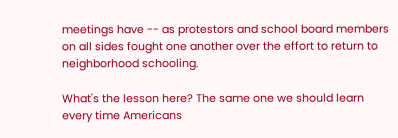meetings have -- as protestors and school board members on all sides fought one another over the effort to return to neighborhood schooling.

What's the lesson here? The same one we should learn every time Americans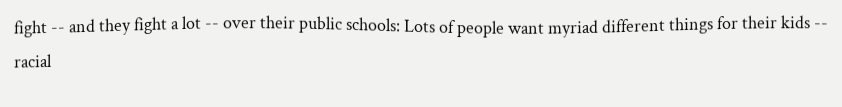fight -- and they fight a lot -- over their public schools: Lots of people want myriad different things for their kids -- racial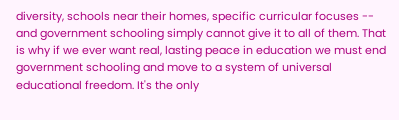diversity, schools near their homes, specific curricular focuses -- and government schooling simply cannot give it to all of them. That is why if we ever want real, lasting peace in education we must end government schooling and move to a system of universal educational freedom. It's the only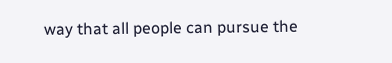way that all people can pursue the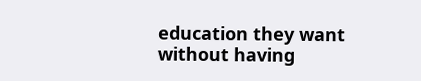education they want without having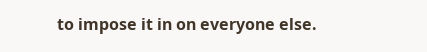to impose it in on everyone else.